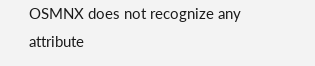OSMNX does not recognize any attribute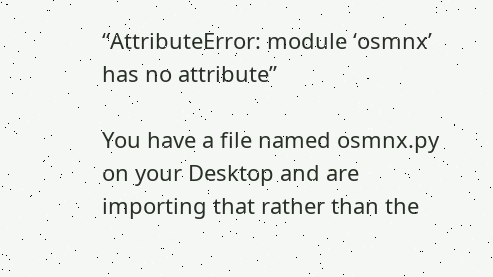“AttributeError: module ‘osmnx’ has no attribute”

You have a file named osmnx.py on your Desktop and are importing that rather than the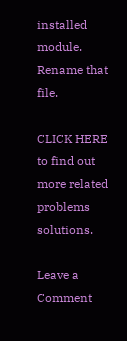installed module. Rename that file.

CLICK HERE to find out more related problems solutions.

Leave a Comment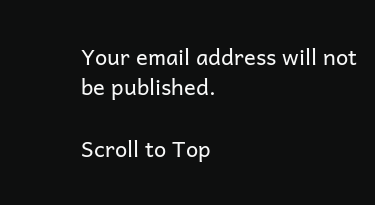Your email address will not be published.

Scroll to Top